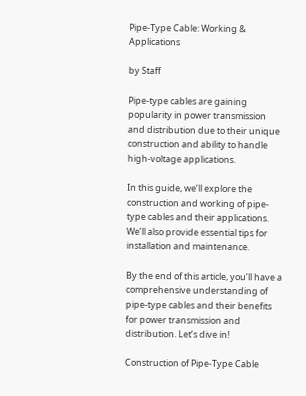Pipe-Type Cable: Working & Applications

by Staff

Pipe-type cables are gaining popularity in power transmission and distribution due to their unique construction and ability to handle high-voltage applications.

In this guide, we’ll explore the construction and working of pipe-type cables and their applications. We’ll also provide essential tips for installation and maintenance.

By the end of this article, you’ll have a comprehensive understanding of pipe-type cables and their benefits for power transmission and distribution. Let’s dive in!

Construction of Pipe-Type Cable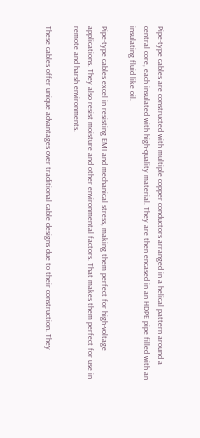Pipe-type cables are constructed with multiple copper conductors arranged in a helical pattern around a central core, each insulated with high-quality material. They are then encased in an HDPE pipe filled with an insulating fluid like oil.

Pipe-type cables excel in resisting EMI and mechanical stress, making them perfect for high-voltage applications. They also resist moisture and other environmental factors. That makes them perfect for use in remote and harsh environments.

These cables offer unique advantages over traditional cable designs due to their construction. They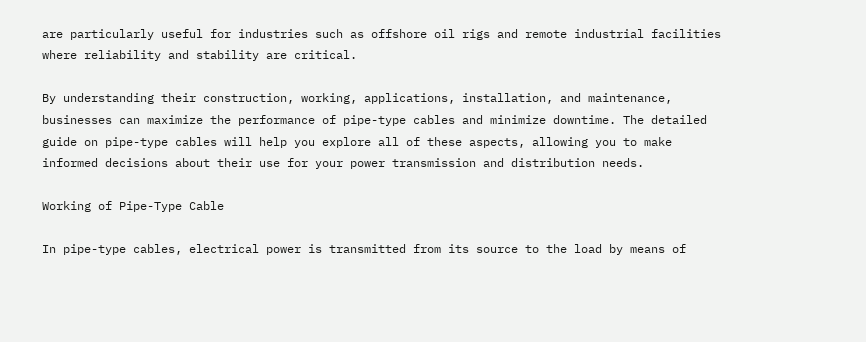are particularly useful for industries such as offshore oil rigs and remote industrial facilities where reliability and stability are critical.

By understanding their construction, working, applications, installation, and maintenance, businesses can maximize the performance of pipe-type cables and minimize downtime. The detailed guide on pipe-type cables will help you explore all of these aspects, allowing you to make informed decisions about their use for your power transmission and distribution needs.

Working of Pipe-Type Cable

In pipe-type cables, electrical power is transmitted from its source to the load by means of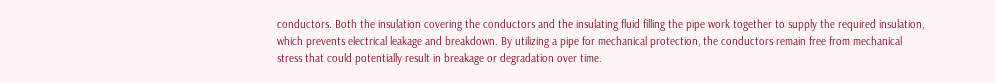conductors. Both the insulation covering the conductors and the insulating fluid filling the pipe work together to supply the required insulation, which prevents electrical leakage and breakdown. By utilizing a pipe for mechanical protection, the conductors remain free from mechanical stress that could potentially result in breakage or degradation over time.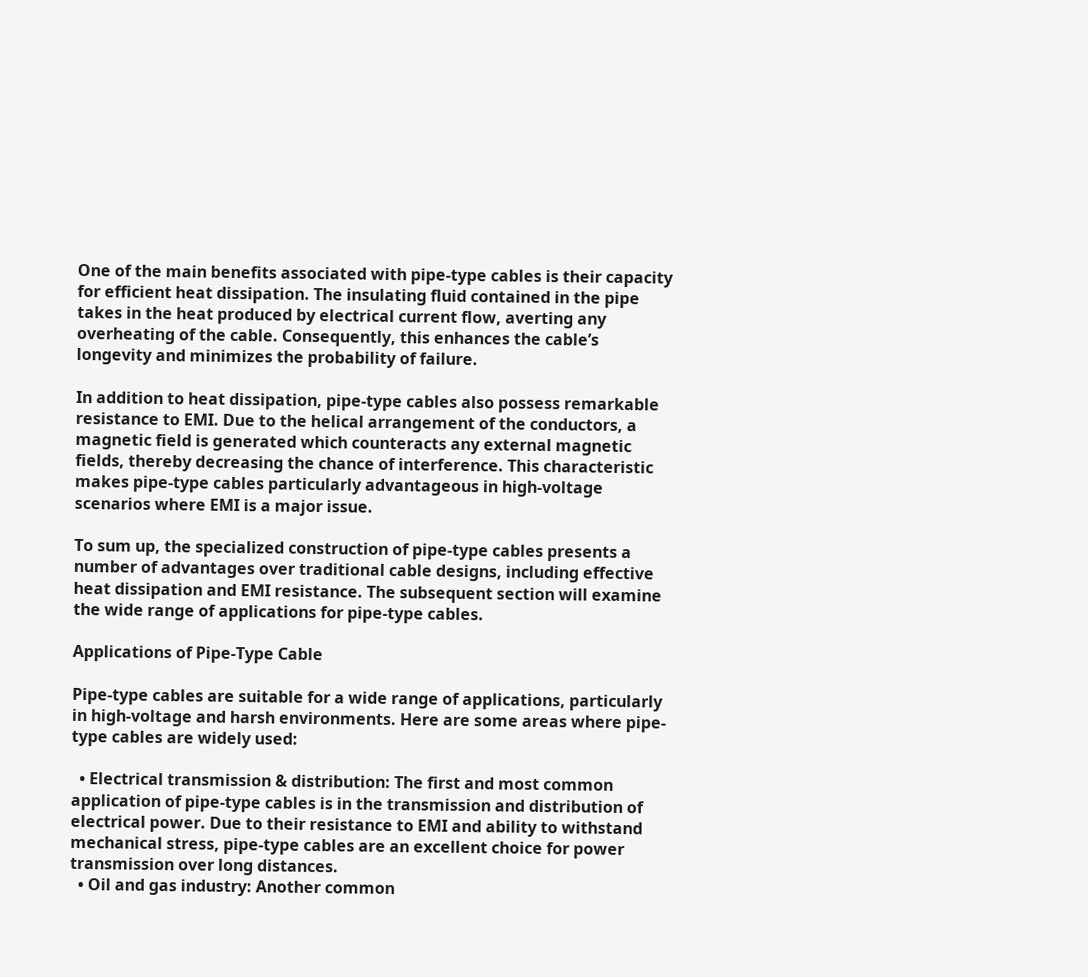One of the main benefits associated with pipe-type cables is their capacity for efficient heat dissipation. The insulating fluid contained in the pipe takes in the heat produced by electrical current flow, averting any overheating of the cable. Consequently, this enhances the cable’s longevity and minimizes the probability of failure.

In addition to heat dissipation, pipe-type cables also possess remarkable resistance to EMI. Due to the helical arrangement of the conductors, a magnetic field is generated which counteracts any external magnetic fields, thereby decreasing the chance of interference. This characteristic makes pipe-type cables particularly advantageous in high-voltage scenarios where EMI is a major issue.

To sum up, the specialized construction of pipe-type cables presents a number of advantages over traditional cable designs, including effective heat dissipation and EMI resistance. The subsequent section will examine the wide range of applications for pipe-type cables.

Applications of Pipe-Type Cable

Pipe-type cables are suitable for a wide range of applications, particularly in high-voltage and harsh environments. Here are some areas where pipe-type cables are widely used:

  • Electrical transmission & distribution: The first and most common application of pipe-type cables is in the transmission and distribution of electrical power. Due to their resistance to EMI and ability to withstand mechanical stress, pipe-type cables are an excellent choice for power transmission over long distances.
  • Oil and gas industry: Another common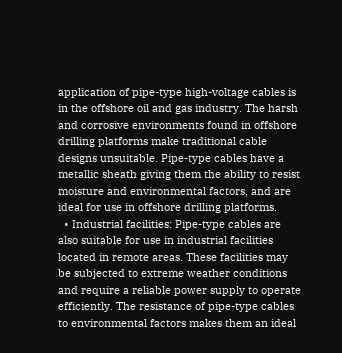application of pipe-type high-voltage cables is in the offshore oil and gas industry. The harsh and corrosive environments found in offshore drilling platforms make traditional cable designs unsuitable. Pipe-type cables have a metallic sheath giving them the ability to resist moisture and environmental factors, and are ideal for use in offshore drilling platforms.
  • Industrial facilities: Pipe-type cables are also suitable for use in industrial facilities located in remote areas. These facilities may be subjected to extreme weather conditions and require a reliable power supply to operate efficiently. The resistance of pipe-type cables to environmental factors makes them an ideal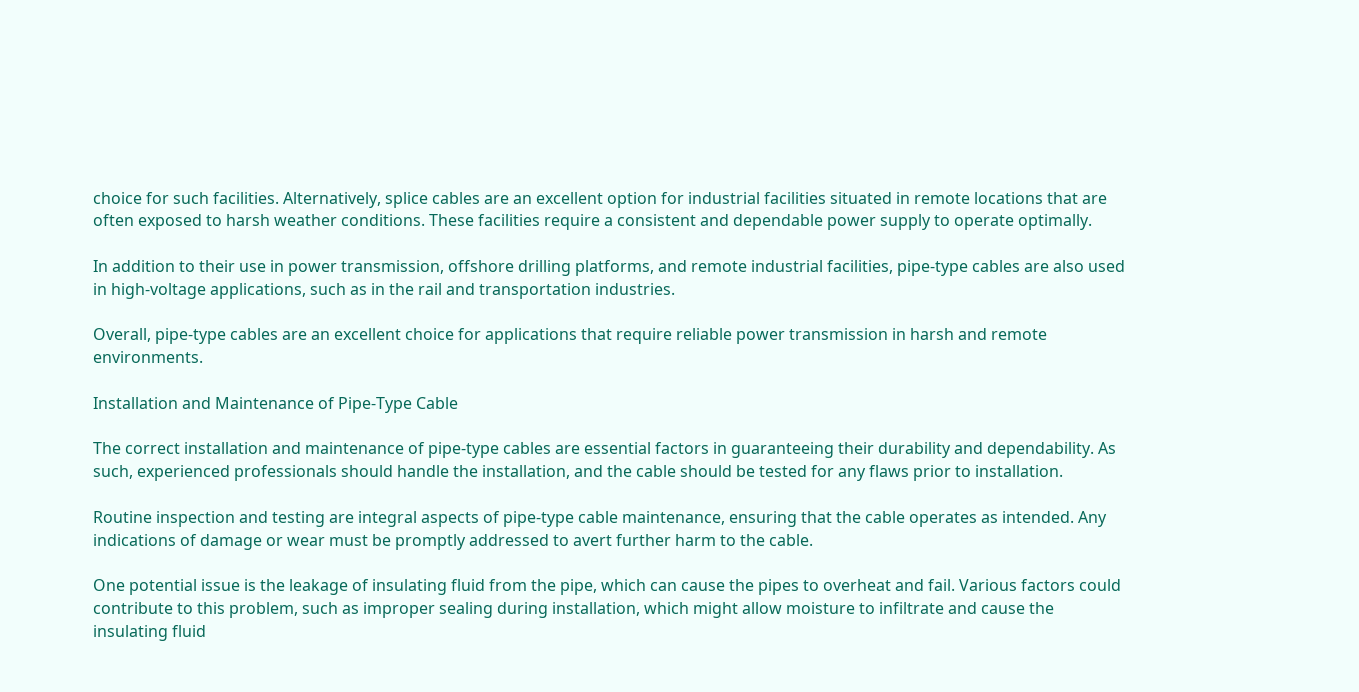choice for such facilities. Alternatively, splice cables are an excellent option for industrial facilities situated in remote locations that are often exposed to harsh weather conditions. These facilities require a consistent and dependable power supply to operate optimally.

In addition to their use in power transmission, offshore drilling platforms, and remote industrial facilities, pipe-type cables are also used in high-voltage applications, such as in the rail and transportation industries.

Overall, pipe-type cables are an excellent choice for applications that require reliable power transmission in harsh and remote environments.

Installation and Maintenance of Pipe-Type Cable

The correct installation and maintenance of pipe-type cables are essential factors in guaranteeing their durability and dependability. As such, experienced professionals should handle the installation, and the cable should be tested for any flaws prior to installation.

Routine inspection and testing are integral aspects of pipe-type cable maintenance, ensuring that the cable operates as intended. Any indications of damage or wear must be promptly addressed to avert further harm to the cable.

One potential issue is the leakage of insulating fluid from the pipe, which can cause the pipes to overheat and fail. Various factors could contribute to this problem, such as improper sealing during installation, which might allow moisture to infiltrate and cause the insulating fluid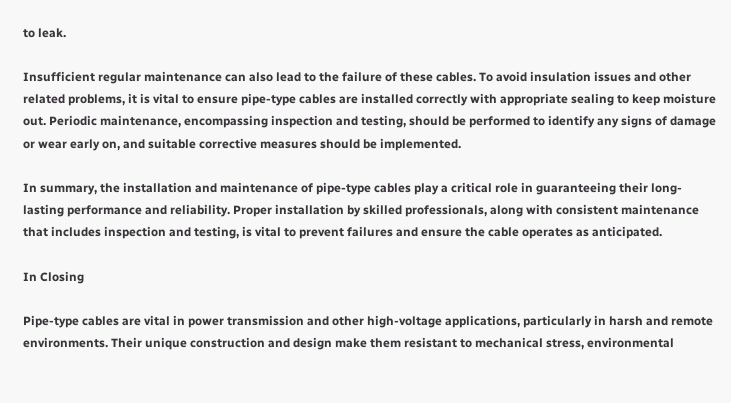to leak.

Insufficient regular maintenance can also lead to the failure of these cables. To avoid insulation issues and other related problems, it is vital to ensure pipe-type cables are installed correctly with appropriate sealing to keep moisture out. Periodic maintenance, encompassing inspection and testing, should be performed to identify any signs of damage or wear early on, and suitable corrective measures should be implemented.

In summary, the installation and maintenance of pipe-type cables play a critical role in guaranteeing their long-lasting performance and reliability. Proper installation by skilled professionals, along with consistent maintenance that includes inspection and testing, is vital to prevent failures and ensure the cable operates as anticipated.

In Closing

Pipe-type cables are vital in power transmission and other high-voltage applications, particularly in harsh and remote environments. Their unique construction and design make them resistant to mechanical stress, environmental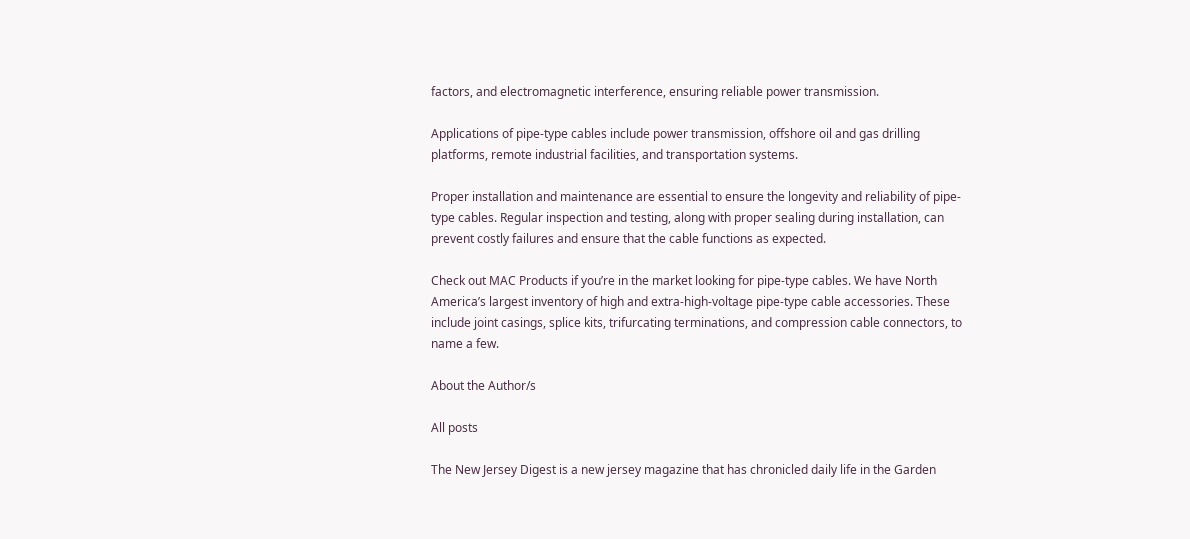factors, and electromagnetic interference, ensuring reliable power transmission.

Applications of pipe-type cables include power transmission, offshore oil and gas drilling platforms, remote industrial facilities, and transportation systems.

Proper installation and maintenance are essential to ensure the longevity and reliability of pipe-type cables. Regular inspection and testing, along with proper sealing during installation, can prevent costly failures and ensure that the cable functions as expected.

Check out MAC Products if you’re in the market looking for pipe-type cables. We have North America’s largest inventory of high and extra-high-voltage pipe-type cable accessories. These include joint casings, splice kits, trifurcating terminations, and compression cable connectors, to name a few.

About the Author/s

All posts

The New Jersey Digest is a new jersey magazine that has chronicled daily life in the Garden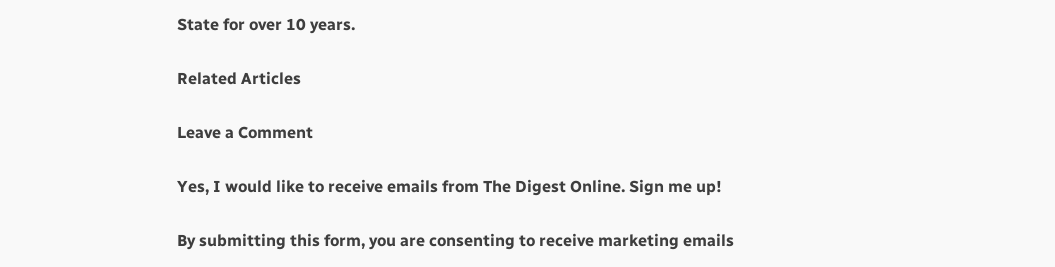State for over 10 years.

Related Articles

Leave a Comment

Yes, I would like to receive emails from The Digest Online. Sign me up!

By submitting this form, you are consenting to receive marketing emails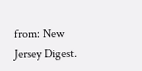from: New Jersey Digest.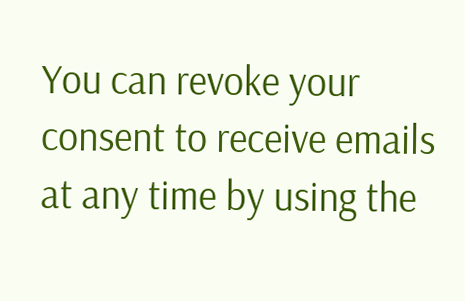You can revoke your consent to receive emails at any time by using the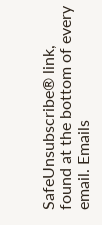SafeUnsubscribe® link, found at the bottom of every email. Emails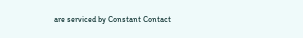are serviced by Constant Contact